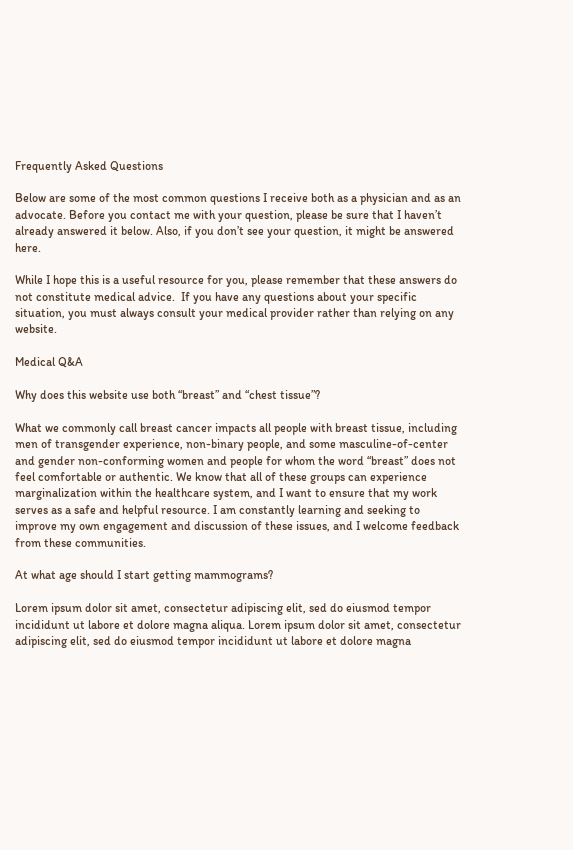Frequently Asked Questions

Below are some of the most common questions I receive both as a physician and as an advocate. Before you contact me with your question, please be sure that I haven’t already answered it below. Also, if you don’t see your question, it might be answered here.

While I hope this is a useful resource for you, please remember that these answers do  not constitute medical advice.  If you have any questions about your specific situation, you must always consult your medical provider rather than relying on any website.

Medical Q&A

Why does this website use both “breast” and “chest tissue”?

What we commonly call breast cancer impacts all people with breast tissue, including men of transgender experience, non-binary people, and some masculine-of-center and gender non-conforming women and people for whom the word “breast” does not feel comfortable or authentic. We know that all of these groups can experience marginalization within the healthcare system, and I want to ensure that my work serves as a safe and helpful resource. I am constantly learning and seeking to improve my own engagement and discussion of these issues, and I welcome feedback from these communities.

At what age should I start getting mammograms?

Lorem ipsum dolor sit amet, consectetur adipiscing elit, sed do eiusmod tempor incididunt ut labore et dolore magna aliqua. Lorem ipsum dolor sit amet, consectetur adipiscing elit, sed do eiusmod tempor incididunt ut labore et dolore magna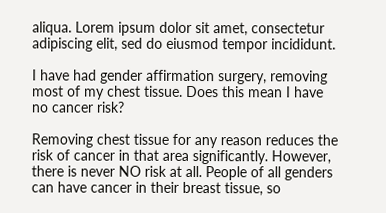aliqua. Lorem ipsum dolor sit amet, consectetur adipiscing elit, sed do eiusmod tempor incididunt.

I have had gender affirmation surgery, removing most of my chest tissue. Does this mean I have no cancer risk?

Removing chest tissue for any reason reduces the risk of cancer in that area significantly. However, there is never NO risk at all. People of all genders can have cancer in their breast tissue, so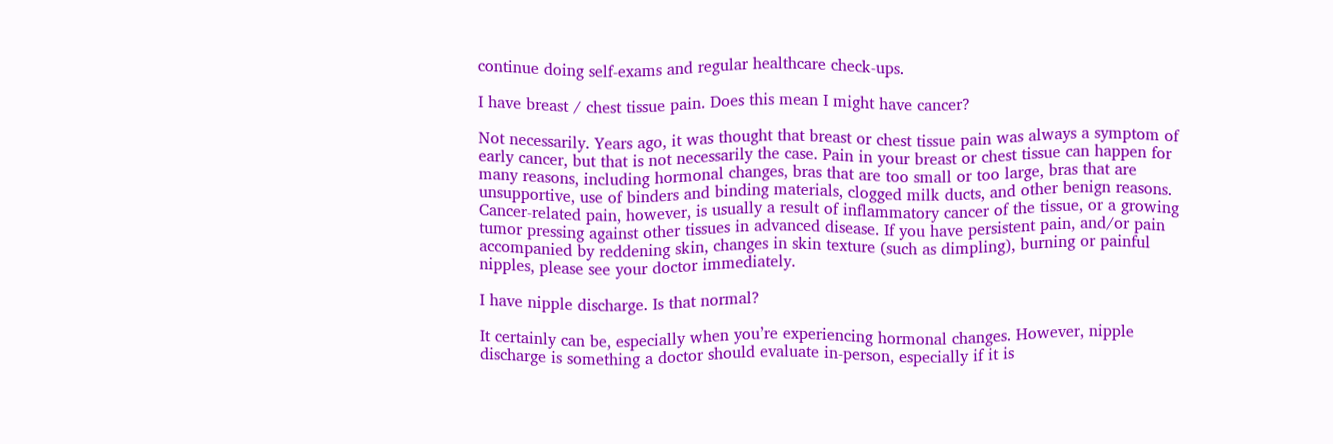continue doing self-exams and regular healthcare check-ups.

I have breast / chest tissue pain. Does this mean I might have cancer?

Not necessarily. Years ago, it was thought that breast or chest tissue pain was always a symptom of early cancer, but that is not necessarily the case. Pain in your breast or chest tissue can happen for many reasons, including hormonal changes, bras that are too small or too large, bras that are unsupportive, use of binders and binding materials, clogged milk ducts, and other benign reasons. Cancer-related pain, however, is usually a result of inflammatory cancer of the tissue, or a growing tumor pressing against other tissues in advanced disease. If you have persistent pain, and/or pain accompanied by reddening skin, changes in skin texture (such as dimpling), burning or painful nipples, please see your doctor immediately.

I have nipple discharge. Is that normal?

It certainly can be, especially when you’re experiencing hormonal changes. However, nipple discharge is something a doctor should evaluate in-person, especially if it is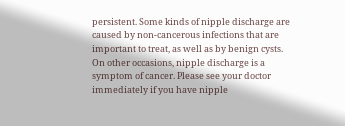persistent. Some kinds of nipple discharge are caused by non-cancerous infections that are important to treat, as well as by benign cysts. On other occasions, nipple discharge is a symptom of cancer. Please see your doctor immediately if you have nipple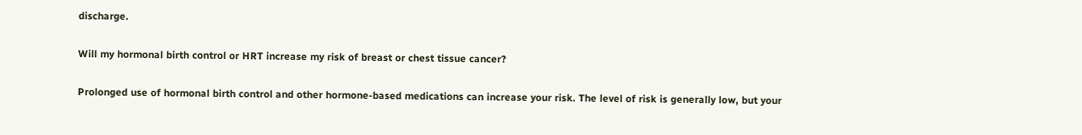discharge.

Will my hormonal birth control or HRT increase my risk of breast or chest tissue cancer?

Prolonged use of hormonal birth control and other hormone-based medications can increase your risk. The level of risk is generally low, but your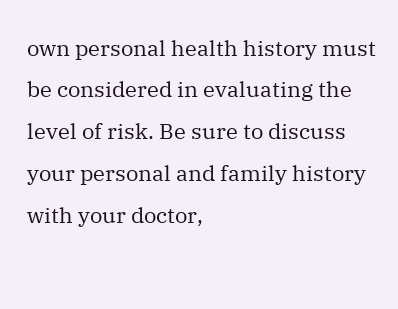own personal health history must be considered in evaluating the level of risk. Be sure to discuss your personal and family history with your doctor,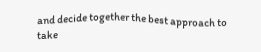and decide together the best approach to take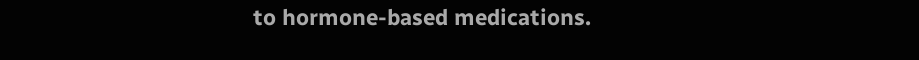to hormone-based medications.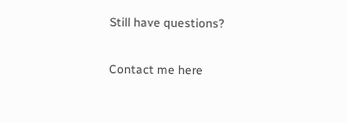Still have questions?

Contact me here